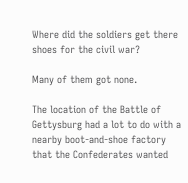Where did the soldiers get there shoes for the civil war?

Many of them got none.

The location of the Battle of Gettysburg had a lot to do with a nearby boot-and-shoe factory that the Confederates wanted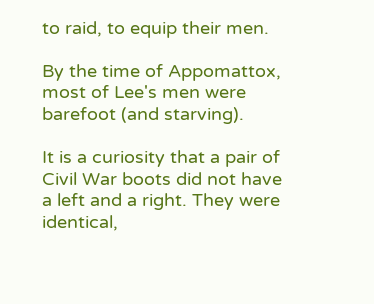to raid, to equip their men.

By the time of Appomattox, most of Lee's men were barefoot (and starving).

It is a curiosity that a pair of Civil War boots did not have a left and a right. They were identical,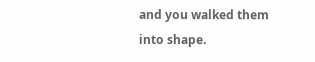and you walked them into shape.